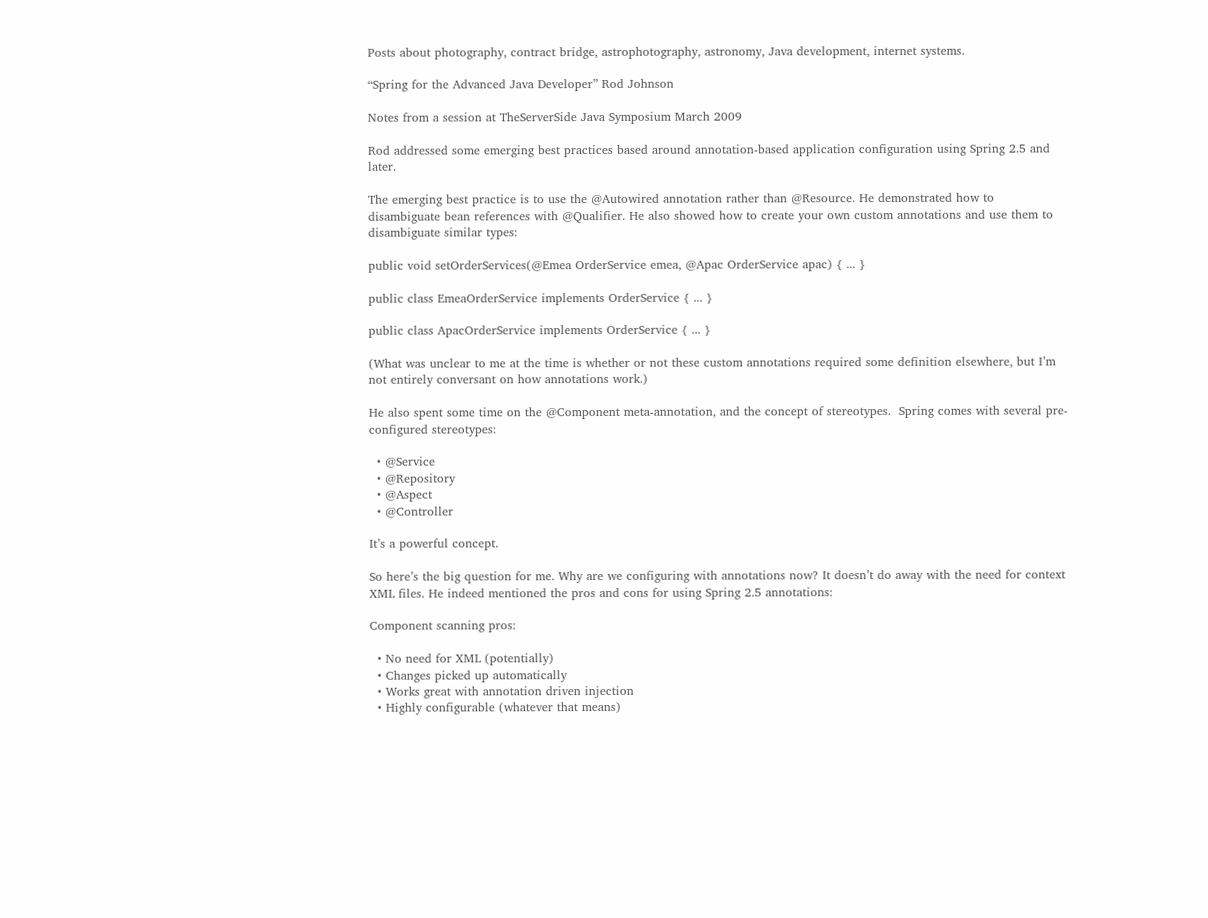Posts about photography, contract bridge, astrophotography, astronomy, Java development, internet systems.

“Spring for the Advanced Java Developer” Rod Johnson

Notes from a session at TheServerSide Java Symposium March 2009

Rod addressed some emerging best practices based around annotation-based application configuration using Spring 2.5 and later.

The emerging best practice is to use the @Autowired annotation rather than @Resource. He demonstrated how to disambiguate bean references with @Qualifier. He also showed how to create your own custom annotations and use them to disambiguate similar types:

public void setOrderServices(@Emea OrderService emea, @Apac OrderService apac) { ... }

public class EmeaOrderService implements OrderService { ... }

public class ApacOrderService implements OrderService { ... }

(What was unclear to me at the time is whether or not these custom annotations required some definition elsewhere, but I’m not entirely conversant on how annotations work.)

He also spent some time on the @Component meta-annotation, and the concept of stereotypes.  Spring comes with several pre-configured stereotypes:

  • @Service
  • @Repository
  • @Aspect
  • @Controller

It’s a powerful concept.

So here’s the big question for me. Why are we configuring with annotations now? It doesn’t do away with the need for context XML files. He indeed mentioned the pros and cons for using Spring 2.5 annotations:

Component scanning pros:

  • No need for XML (potentially)
  • Changes picked up automatically
  • Works great with annotation driven injection
  • Highly configurable (whatever that means)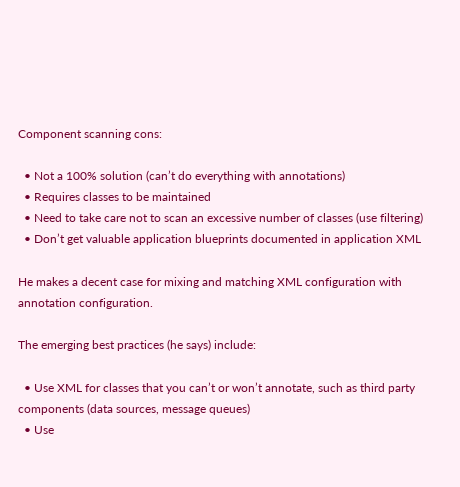Component scanning cons:

  • Not a 100% solution (can’t do everything with annotations)
  • Requires classes to be maintained
  • Need to take care not to scan an excessive number of classes (use filtering)
  • Don’t get valuable application blueprints documented in application XML

He makes a decent case for mixing and matching XML configuration with annotation configuration.

The emerging best practices (he says) include:

  • Use XML for classes that you can’t or won’t annotate, such as third party components (data sources, message queues)
  • Use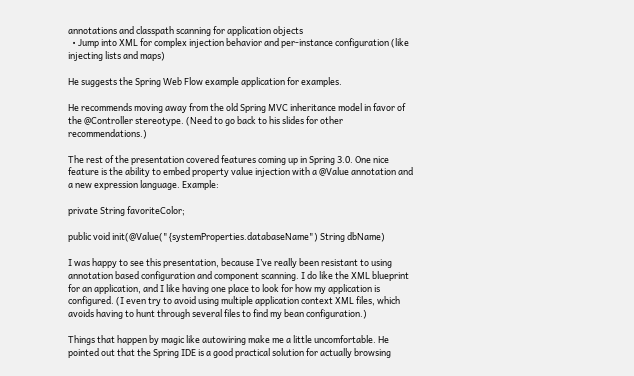annotations and classpath scanning for application objects
  • Jump into XML for complex injection behavior and per-instance configuration (like injecting lists and maps)

He suggests the Spring Web Flow example application for examples.

He recommends moving away from the old Spring MVC inheritance model in favor of the @Controller stereotype. (Need to go back to his slides for other recommendations.)

The rest of the presentation covered features coming up in Spring 3.0. One nice feature is the ability to embed property value injection with a @Value annotation and a new expression language. Example:

private String favoriteColor;

public void init(@Value("{systemProperties.databaseName") String dbName)

I was happy to see this presentation, because I’ve really been resistant to using annotation based configuration and component scanning. I do like the XML blueprint for an application, and I like having one place to look for how my application is configured. (I even try to avoid using multiple application context XML files, which avoids having to hunt through several files to find my bean configuration.)

Things that happen by magic like autowiring make me a little uncomfortable. He pointed out that the Spring IDE is a good practical solution for actually browsing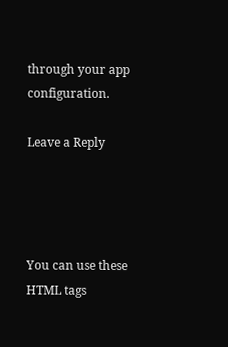through your app configuration.

Leave a Reply




You can use these HTML tags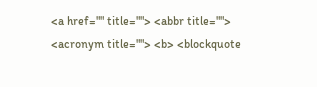<a href="" title=""> <abbr title=""> <acronym title=""> <b> <blockquote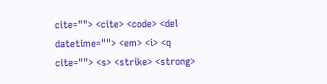cite=""> <cite> <code> <del datetime=""> <em> <i> <q cite=""> <s> <strike> <strong>